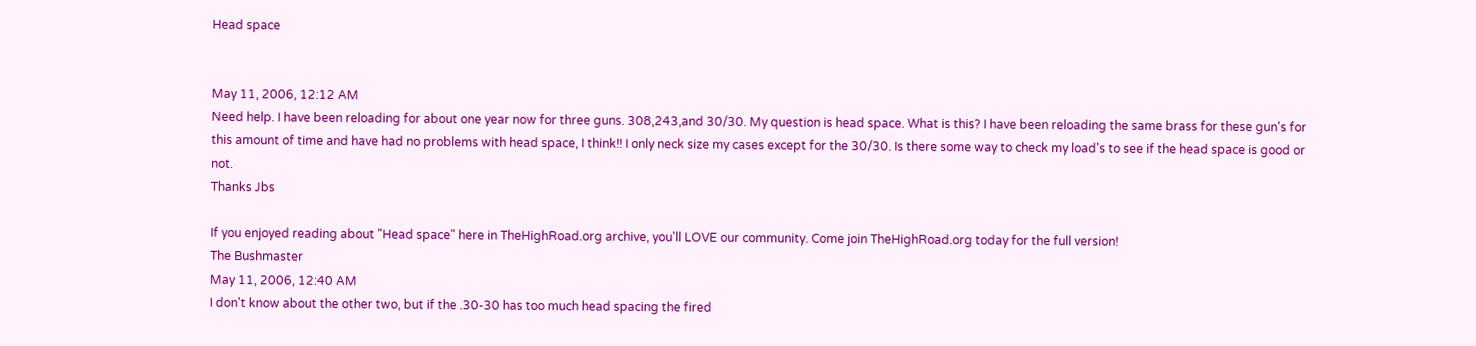Head space


May 11, 2006, 12:12 AM
Need help. I have been reloading for about one year now for three guns. 308,243,and 30/30. My question is head space. What is this? I have been reloading the same brass for these gun's for this amount of time and have had no problems with head space, I think!! I only neck size my cases except for the 30/30. Is there some way to check my load's to see if the head space is good or not.
Thanks Jbs

If you enjoyed reading about "Head space" here in TheHighRoad.org archive, you'll LOVE our community. Come join TheHighRoad.org today for the full version!
The Bushmaster
May 11, 2006, 12:40 AM
I don't know about the other two, but if the .30-30 has too much head spacing the fired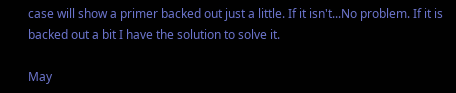case will show a primer backed out just a little. If it isn't...No problem. If it is backed out a bit I have the solution to solve it.

May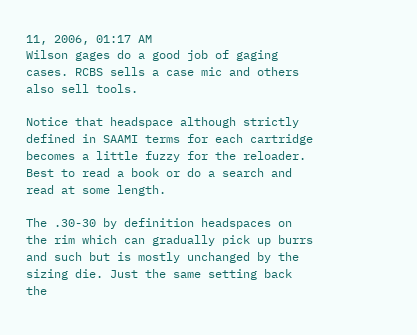11, 2006, 01:17 AM
Wilson gages do a good job of gaging cases. RCBS sells a case mic and others also sell tools.

Notice that headspace although strictly defined in SAAMI terms for each cartridge becomes a little fuzzy for the reloader. Best to read a book or do a search and read at some length.

The .30-30 by definition headspaces on the rim which can gradually pick up burrs and such but is mostly unchanged by the sizing die. Just the same setting back the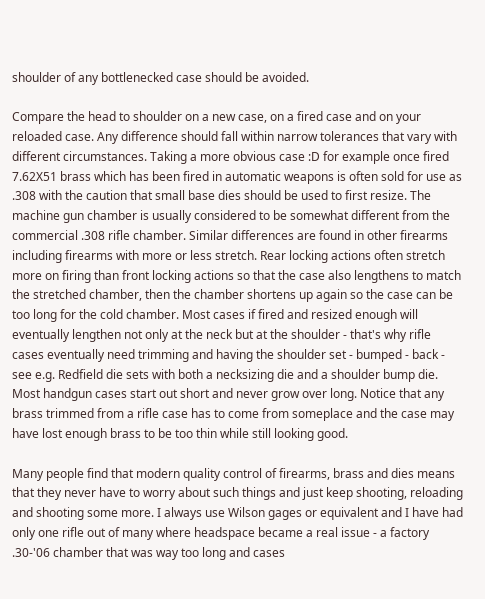shoulder of any bottlenecked case should be avoided.

Compare the head to shoulder on a new case, on a fired case and on your reloaded case. Any difference should fall within narrow tolerances that vary with different circumstances. Taking a more obvious case :D for example once fired 7.62X51 brass which has been fired in automatic weapons is often sold for use as .308 with the caution that small base dies should be used to first resize. The machine gun chamber is usually considered to be somewhat different from the commercial .308 rifle chamber. Similar differences are found in other firearms including firearms with more or less stretch. Rear locking actions often stretch more on firing than front locking actions so that the case also lengthens to match the stretched chamber, then the chamber shortens up again so the case can be too long for the cold chamber. Most cases if fired and resized enough will eventually lengthen not only at the neck but at the shoulder - that's why rifle cases eventually need trimming and having the shoulder set - bumped - back - see e.g. Redfield die sets with both a necksizing die and a shoulder bump die. Most handgun cases start out short and never grow over long. Notice that any brass trimmed from a rifle case has to come from someplace and the case may have lost enough brass to be too thin while still looking good.

Many people find that modern quality control of firearms, brass and dies means that they never have to worry about such things and just keep shooting, reloading and shooting some more. I always use Wilson gages or equivalent and I have had only one rifle out of many where headspace became a real issue - a factory .30-'06 chamber that was way too long and cases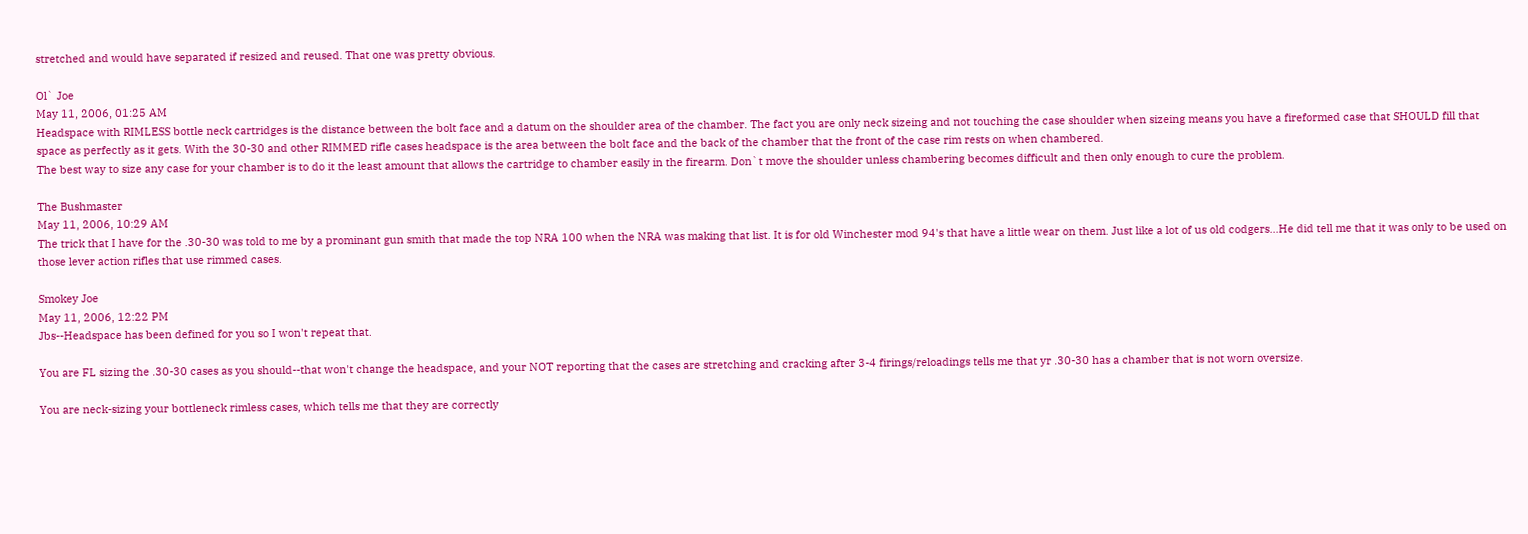stretched and would have separated if resized and reused. That one was pretty obvious.

Ol` Joe
May 11, 2006, 01:25 AM
Headspace with RIMLESS bottle neck cartridges is the distance between the bolt face and a datum on the shoulder area of the chamber. The fact you are only neck sizeing and not touching the case shoulder when sizeing means you have a fireformed case that SHOULD fill that space as perfectly as it gets. With the 30-30 and other RIMMED rifle cases headspace is the area between the bolt face and the back of the chamber that the front of the case rim rests on when chambered.
The best way to size any case for your chamber is to do it the least amount that allows the cartridge to chamber easily in the firearm. Don`t move the shoulder unless chambering becomes difficult and then only enough to cure the problem.

The Bushmaster
May 11, 2006, 10:29 AM
The trick that I have for the .30-30 was told to me by a prominant gun smith that made the top NRA 100 when the NRA was making that list. It is for old Winchester mod 94's that have a little wear on them. Just like a lot of us old codgers...He did tell me that it was only to be used on those lever action rifles that use rimmed cases.

Smokey Joe
May 11, 2006, 12:22 PM
Jbs--Headspace has been defined for you so I won't repeat that.

You are FL sizing the .30-30 cases as you should--that won't change the headspace, and your NOT reporting that the cases are stretching and cracking after 3-4 firings/reloadings tells me that yr .30-30 has a chamber that is not worn oversize.

You are neck-sizing your bottleneck rimless cases, which tells me that they are correctly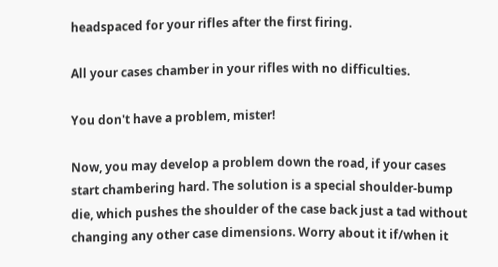headspaced for your rifles after the first firing.

All your cases chamber in your rifles with no difficulties.

You don't have a problem, mister!

Now, you may develop a problem down the road, if your cases start chambering hard. The solution is a special shoulder-bump die, which pushes the shoulder of the case back just a tad without changing any other case dimensions. Worry about it if/when it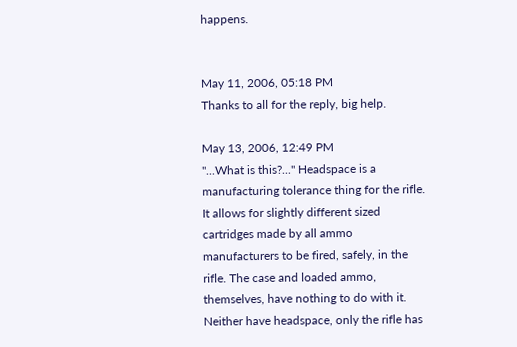happens.


May 11, 2006, 05:18 PM
Thanks to all for the reply, big help.

May 13, 2006, 12:49 PM
"...What is this?..." Headspace is a manufacturing tolerance thing for the rifle. It allows for slightly different sized cartridges made by all ammo manufacturers to be fired, safely, in the rifle. The case and loaded ammo, themselves, have nothing to do with it. Neither have headspace, only the rifle has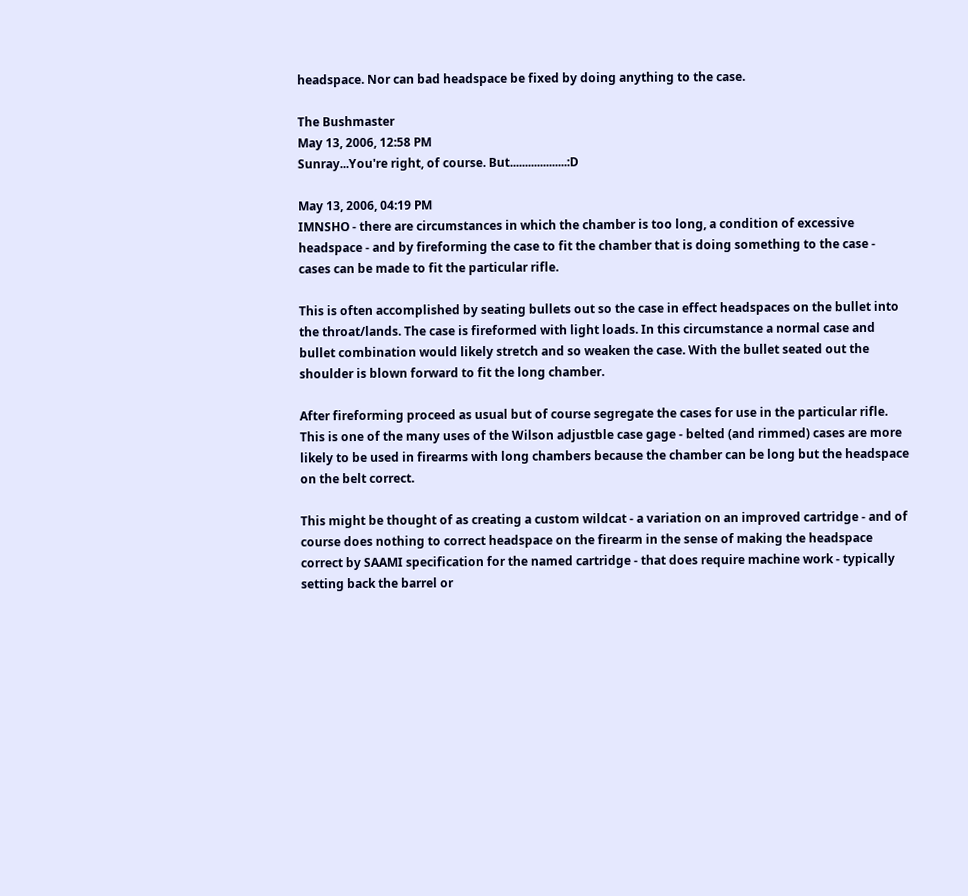headspace. Nor can bad headspace be fixed by doing anything to the case.

The Bushmaster
May 13, 2006, 12:58 PM
Sunray...You're right, of course. But...................:D

May 13, 2006, 04:19 PM
IMNSHO - there are circumstances in which the chamber is too long, a condition of excessive headspace - and by fireforming the case to fit the chamber that is doing something to the case - cases can be made to fit the particular rifle.

This is often accomplished by seating bullets out so the case in effect headspaces on the bullet into the throat/lands. The case is fireformed with light loads. In this circumstance a normal case and bullet combination would likely stretch and so weaken the case. With the bullet seated out the shoulder is blown forward to fit the long chamber.

After fireforming proceed as usual but of course segregate the cases for use in the particular rifle. This is one of the many uses of the Wilson adjustble case gage - belted (and rimmed) cases are more likely to be used in firearms with long chambers because the chamber can be long but the headspace on the belt correct.

This might be thought of as creating a custom wildcat - a variation on an improved cartridge - and of course does nothing to correct headspace on the firearm in the sense of making the headspace correct by SAAMI specification for the named cartridge - that does require machine work - typically setting back the barrel or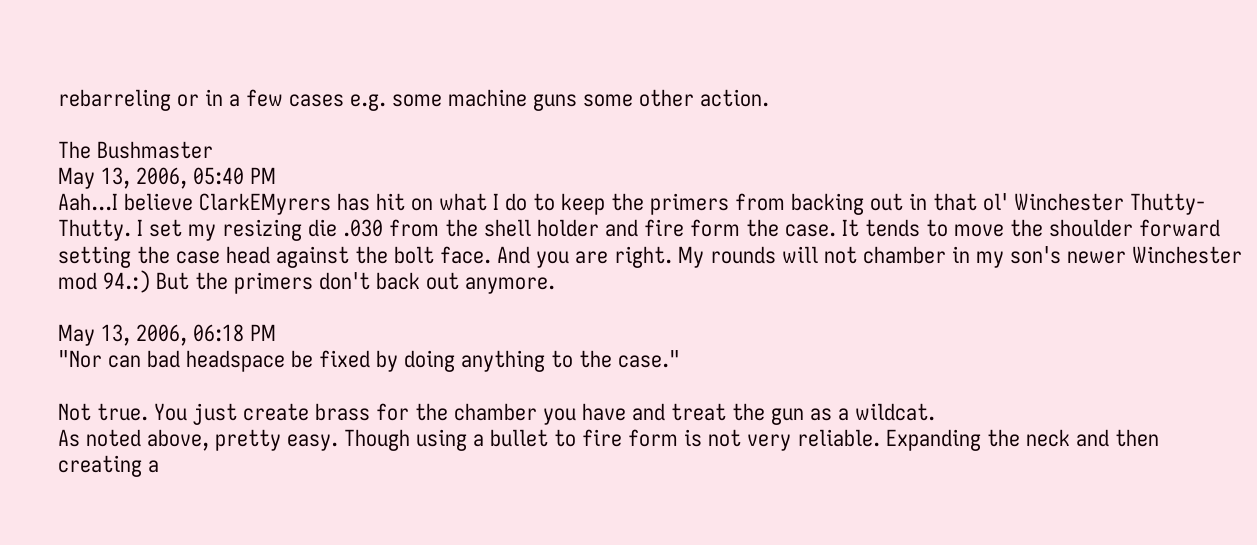rebarreling or in a few cases e.g. some machine guns some other action.

The Bushmaster
May 13, 2006, 05:40 PM
Aah...I believe ClarkEMyrers has hit on what I do to keep the primers from backing out in that ol' Winchester Thutty-Thutty. I set my resizing die .030 from the shell holder and fire form the case. It tends to move the shoulder forward setting the case head against the bolt face. And you are right. My rounds will not chamber in my son's newer Winchester mod 94.:) But the primers don't back out anymore.

May 13, 2006, 06:18 PM
"Nor can bad headspace be fixed by doing anything to the case."

Not true. You just create brass for the chamber you have and treat the gun as a wildcat.
As noted above, pretty easy. Though using a bullet to fire form is not very reliable. Expanding the neck and then creating a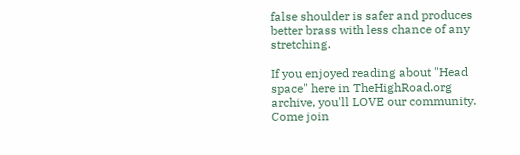false shoulder is safer and produces better brass with less chance of any stretching.

If you enjoyed reading about "Head space" here in TheHighRoad.org archive, you'll LOVE our community. Come join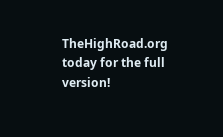TheHighRoad.org today for the full version!